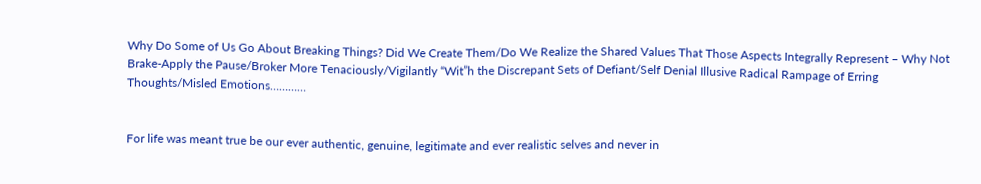Why Do Some of Us Go About Breaking Things? Did We Create Them/Do We Realize the Shared Values That Those Aspects Integrally Represent – Why Not Brake-Apply the Pause/Broker More Tenaciously/Vigilantly “Wit”h the Discrepant Sets of Defiant/Self Denial Illusive Radical Rampage of Erring Thoughts/Misled Emotions…………


For life was meant true be our ever authentic, genuine, legitimate and ever realistic selves and never in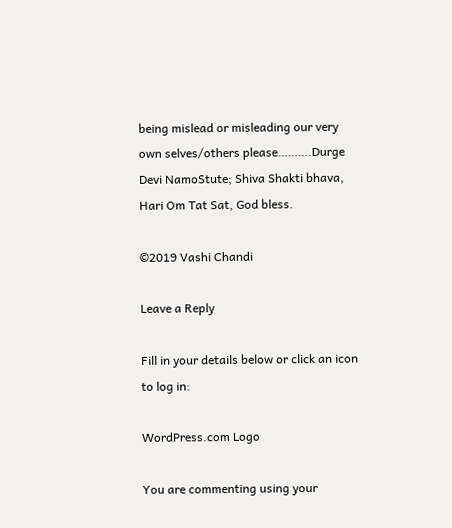being mislead or misleading our very own selves/others please……….Durge Devi NamoStute; Shiva Shakti bhava, Hari Om Tat Sat, God bless.

©2019 Vashi Chandi

Leave a Reply

Fill in your details below or click an icon to log in:

WordPress.com Logo

You are commenting using your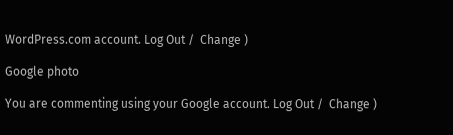WordPress.com account. Log Out /  Change )

Google photo

You are commenting using your Google account. Log Out /  Change )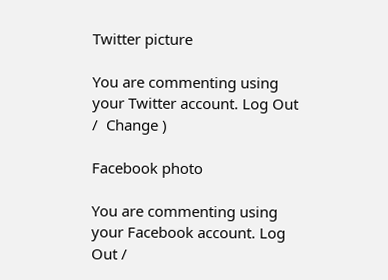Twitter picture

You are commenting using your Twitter account. Log Out /  Change )

Facebook photo

You are commenting using your Facebook account. Log Out /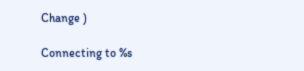Change )

Connecting to %s